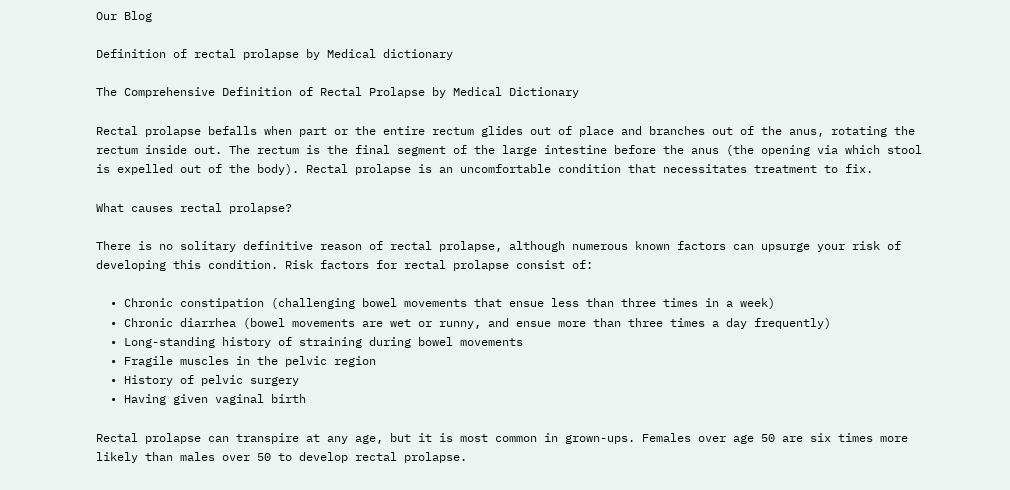Our Blog

Definition of rectal prolapse by Medical dictionary

The Comprehensive Definition of Rectal Prolapse by Medical Dictionary

Rectal prolapse befalls when part or the entire rectum glides out of place and branches out of the anus, rotating the rectum inside out. The rectum is the final segment of the large intestine before the anus (the opening via which stool is expelled out of the body). Rectal prolapse is an uncomfortable condition that necessitates treatment to fix.

What causes rectal prolapse?

There is no solitary definitive reason of rectal prolapse, although numerous known factors can upsurge your risk of developing this condition. Risk factors for rectal prolapse consist of:

  • Chronic constipation (challenging bowel movements that ensue less than three times in a week)
  • Chronic diarrhea (bowel movements are wet or runny, and ensue more than three times a day frequently)
  • Long-standing history of straining during bowel movements
  • Fragile muscles in the pelvic region
  • History of pelvic surgery
  • Having given vaginal birth

Rectal prolapse can transpire at any age, but it is most common in grown-ups. Females over age 50 are six times more likely than males over 50 to develop rectal prolapse.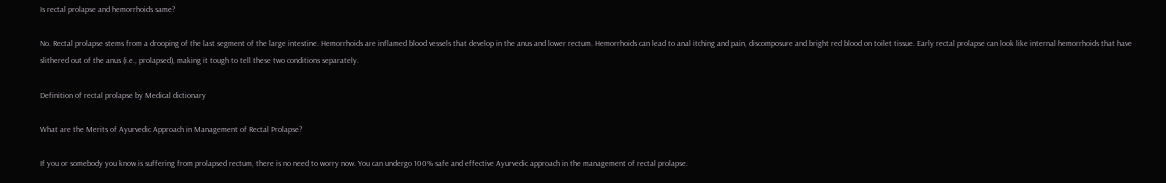Is rectal prolapse and hemorrhoids same?

No. Rectal prolapse stems from a drooping of the last segment of the large intestine. Hemorrhoids are inflamed blood vessels that develop in the anus and lower rectum. Hemorrhoids can lead to anal itching and pain, discomposure and bright red blood on toilet tissue. Early rectal prolapse can look like internal hemorrhoids that have slithered out of the anus (i.e., prolapsed), making it tough to tell these two conditions separately.

Definition of rectal prolapse by Medical dictionary

What are the Merits of Ayurvedic Approach in Management of Rectal Prolapse?

If you or somebody you know is suffering from prolapsed rectum, there is no need to worry now. You can undergo 100% safe and effective Ayurvedic approach in the management of rectal prolapse.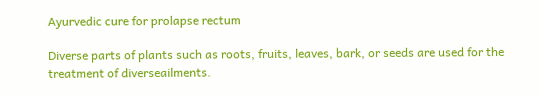Ayurvedic cure for prolapse rectum

Diverse parts of plants such as roots, fruits, leaves, bark, or seeds are used for the treatment of diverseailments.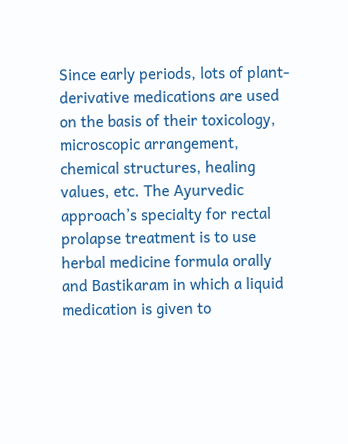Since early periods, lots of plant-derivative medications are used on the basis of their toxicology, microscopic arrangement, chemical structures, healing values, etc. The Ayurvedic approach’s specialty for rectal prolapse treatment is to use herbal medicine formula orally and Bastikaram in which a liquid medication is given to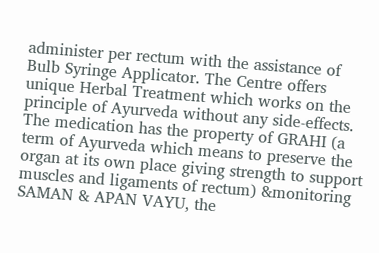administer per rectum with the assistance of Bulb Syringe Applicator. The Centre offers unique Herbal Treatment which works on the principle of Ayurveda without any side-effects. The medication has the property of GRAHI (a term of Ayurveda which means to preserve the organ at its own place giving strength to support muscles and ligaments of rectum) &monitoring SAMAN & APAN VAYU, the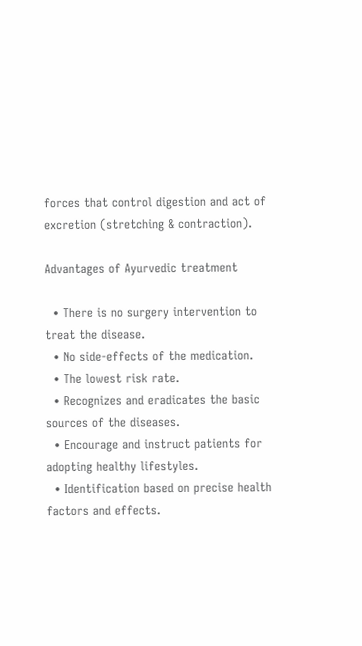forces that control digestion and act of excretion (stretching & contraction).

Advantages of Ayurvedic treatment

  • There is no surgery intervention to treat the disease.
  • No side-effects of the medication.
  • The lowest risk rate.
  • Recognizes and eradicates the basic sources of the diseases.
  • Encourage and instruct patients for adopting healthy lifestyles.
  • Identification based on precise health factors and effects.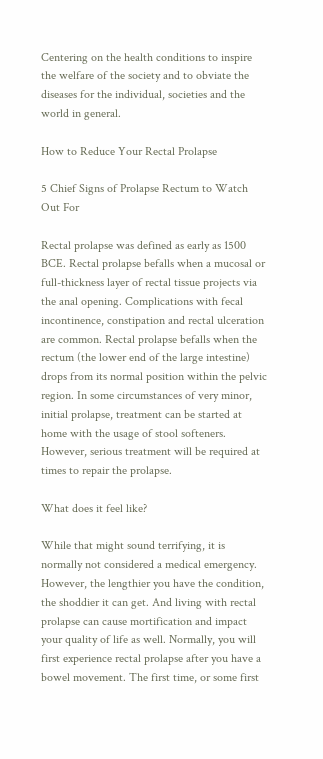Centering on the health conditions to inspire the welfare of the society and to obviate the diseases for the individual, societies and the world in general.

How to Reduce Your Rectal Prolapse

5 Chief Signs of Prolapse Rectum to Watch Out For

Rectal prolapse was defined as early as 1500 BCE. Rectal prolapse befalls when a mucosal or full-thickness layer of rectal tissue projects via the anal opening. Complications with fecal incontinence, constipation and rectal ulceration are common. Rectal prolapse befalls when the rectum (the lower end of the large intestine) drops from its normal position within the pelvic region. In some circumstances of very minor, initial prolapse, treatment can be started at home with the usage of stool softeners. However, serious treatment will be required at times to repair the prolapse.

What does it feel like?

While that might sound terrifying, it is normally not considered a medical emergency. However, the lengthier you have the condition, the shoddier it can get. And living with rectal prolapse can cause mortification and impact your quality of life as well. Normally, you will first experience rectal prolapse after you have a bowel movement. The first time, or some first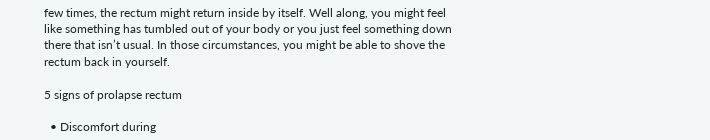few times, the rectum might return inside by itself. Well along, you might feel like something has tumbled out of your body or you just feel something down there that isn’t usual. In those circumstances, you might be able to shove the rectum back in yourself.

5 signs of prolapse rectum

  • Discomfort during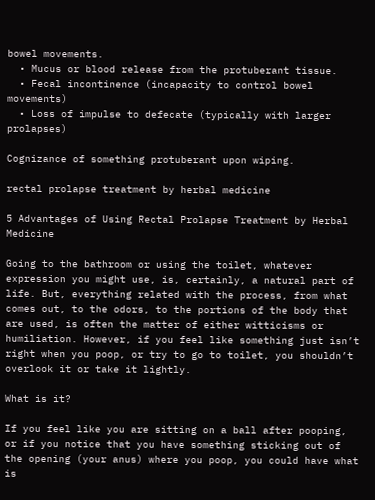bowel movements.
  • Mucus or blood release from the protuberant tissue.
  • Fecal incontinence (incapacity to control bowel movements)
  • Loss of impulse to defecate (typically with larger prolapses)

Cognizance of something protuberant upon wiping.

rectal prolapse treatment by herbal medicine

5 Advantages of Using Rectal Prolapse Treatment by Herbal Medicine

Going to the bathroom or using the toilet, whatever expression you might use, is, certainly, a natural part of life. But, everything related with the process, from what comes out, to the odors, to the portions of the body that are used, is often the matter of either witticisms or humiliation. However, if you feel like something just isn’t right when you poop, or try to go to toilet, you shouldn’t overlook it or take it lightly.

What is it?

If you feel like you are sitting on a ball after pooping, or if you notice that you have something sticking out of the opening (your anus) where you poop, you could have what is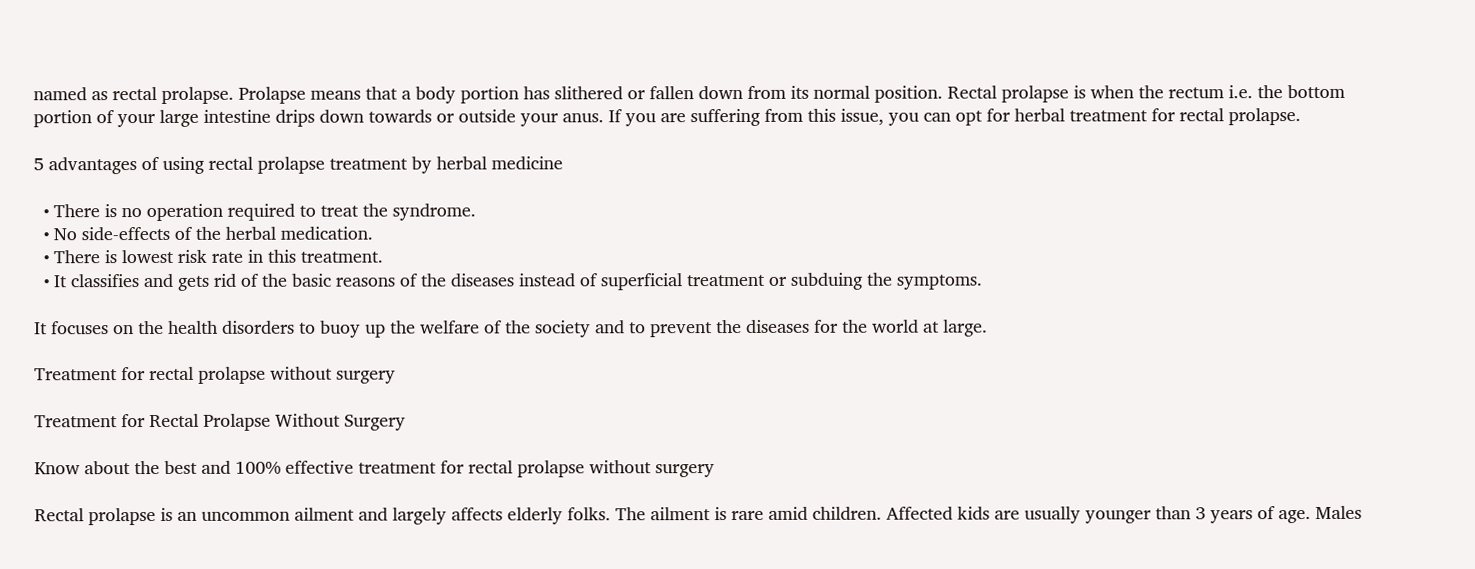named as rectal prolapse. Prolapse means that a body portion has slithered or fallen down from its normal position. Rectal prolapse is when the rectum i.e. the bottom portion of your large intestine drips down towards or outside your anus. If you are suffering from this issue, you can opt for herbal treatment for rectal prolapse.

5 advantages of using rectal prolapse treatment by herbal medicine

  • There is no operation required to treat the syndrome.
  • No side-effects of the herbal medication.
  • There is lowest risk rate in this treatment.
  • It classifies and gets rid of the basic reasons of the diseases instead of superficial treatment or subduing the symptoms.

It focuses on the health disorders to buoy up the welfare of the society and to prevent the diseases for the world at large.

Treatment for rectal prolapse without surgery

Treatment for Rectal Prolapse Without Surgery

Know about the best and 100% effective treatment for rectal prolapse without surgery

Rectal prolapse is an uncommon ailment and largely affects elderly folks. The ailment is rare amid children. Affected kids are usually younger than 3 years of age. Males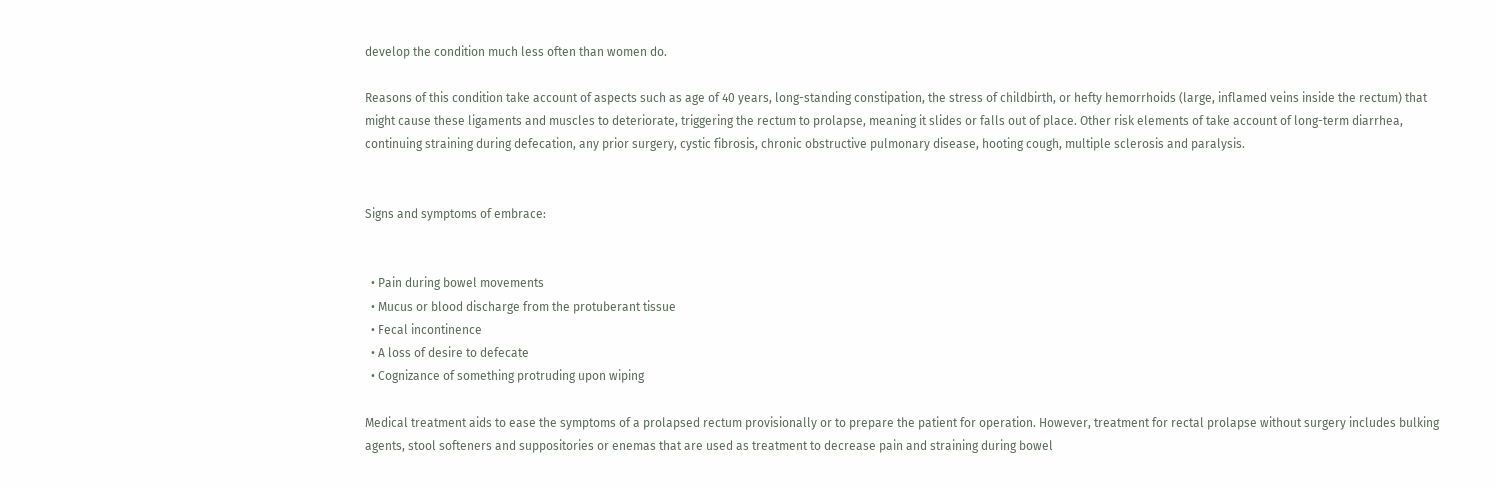develop the condition much less often than women do.

Reasons of this condition take account of aspects such as age of 40 years, long-standing constipation, the stress of childbirth, or hefty hemorrhoids (large, inflamed veins inside the rectum) that might cause these ligaments and muscles to deteriorate, triggering the rectum to prolapse, meaning it slides or falls out of place. Other risk elements of take account of long-term diarrhea, continuing straining during defecation, any prior surgery, cystic fibrosis, chronic obstructive pulmonary disease, hooting cough, multiple sclerosis and paralysis.


Signs and symptoms of embrace:


  • Pain during bowel movements
  • Mucus or blood discharge from the protuberant tissue
  • Fecal incontinence
  • A loss of desire to defecate
  • Cognizance of something protruding upon wiping

Medical treatment aids to ease the symptoms of a prolapsed rectum provisionally or to prepare the patient for operation. However, treatment for rectal prolapse without surgery includes bulking agents, stool softeners and suppositories or enemas that are used as treatment to decrease pain and straining during bowel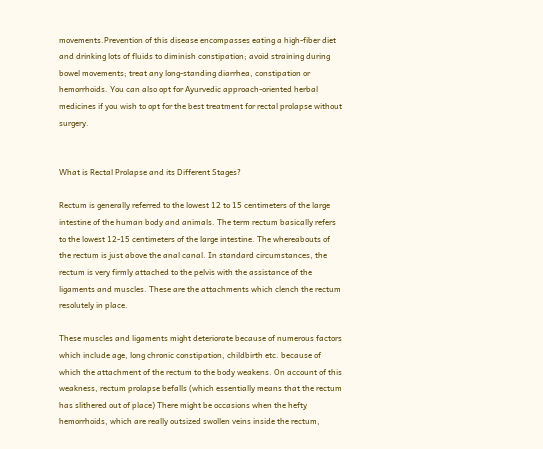movements.Prevention of this disease encompasses eating a high-fiber diet and drinking lots of fluids to diminish constipation; avoid straining during bowel movements; treat any long-standing diarrhea, constipation or hemorrhoids. You can also opt for Ayurvedic approach-oriented herbal medicines if you wish to opt for the best treatment for rectal prolapse without surgery.


What is Rectal Prolapse and its Different Stages?

Rectum is generally referred to the lowest 12 to 15 centimeters of the large intestine of the human body and animals. The term rectum basically refers to the lowest 12-15 centimeters of the large intestine. The whereabouts of the rectum is just above the anal canal. In standard circumstances, the rectum is very firmly attached to the pelvis with the assistance of the ligaments and muscles. These are the attachments which clench the rectum resolutely in place.

These muscles and ligaments might deteriorate because of numerous factors which include age, long chronic constipation, childbirth etc. because of which the attachment of the rectum to the body weakens. On account of this weakness, rectum prolapse befalls (which essentially means that the rectum has slithered out of place) There might be occasions when the hefty hemorrhoids, which are really outsized swollen veins inside the rectum,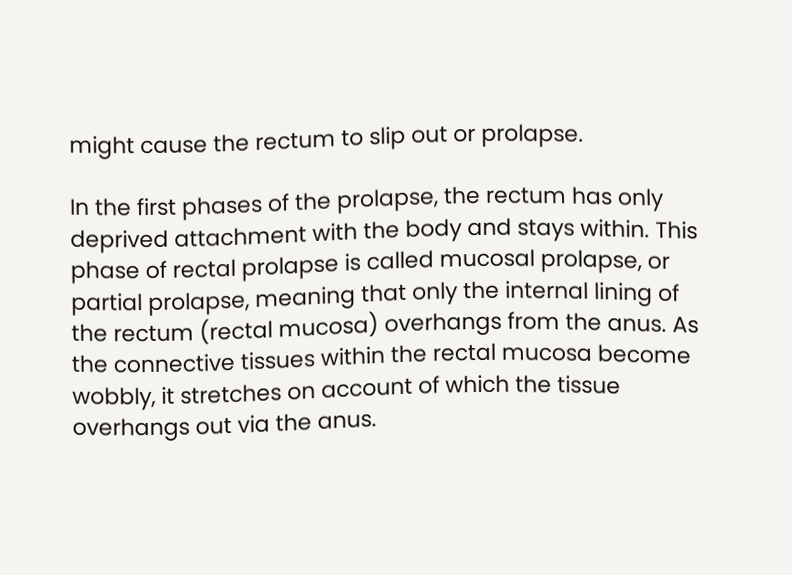might cause the rectum to slip out or prolapse.

In the first phases of the prolapse, the rectum has only deprived attachment with the body and stays within. This phase of rectal prolapse is called mucosal prolapse, or partial prolapse, meaning that only the internal lining of the rectum (rectal mucosa) overhangs from the anus. As the connective tissues within the rectal mucosa become wobbly, it stretches on account of which the tissue overhangs out via the anus.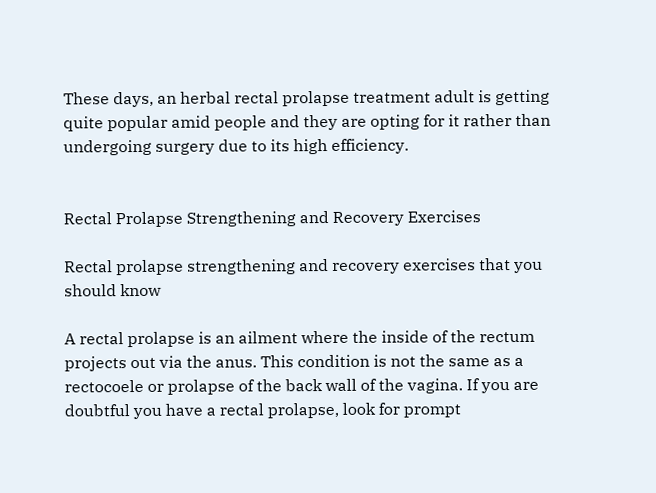These days, an herbal rectal prolapse treatment adult is getting quite popular amid people and they are opting for it rather than undergoing surgery due to its high efficiency.


Rectal Prolapse Strengthening and Recovery Exercises

Rectal prolapse strengthening and recovery exercises that you should know

A rectal prolapse is an ailment where the inside of the rectum projects out via the anus. This condition is not the same as a rectocoele or prolapse of the back wall of the vagina. If you are doubtful you have a rectal prolapse, look for prompt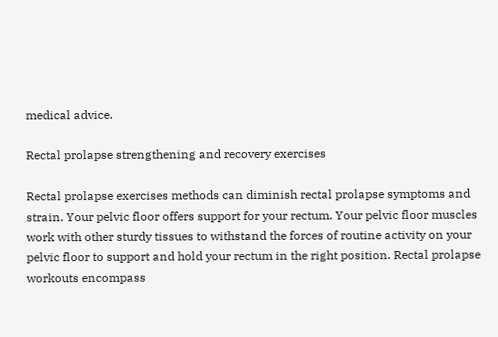medical advice.

Rectal prolapse strengthening and recovery exercises

Rectal prolapse exercises methods can diminish rectal prolapse symptoms and strain. Your pelvic floor offers support for your rectum. Your pelvic floor muscles work with other sturdy tissues to withstand the forces of routine activity on your pelvic floor to support and hold your rectum in the right position. Rectal prolapse workouts encompass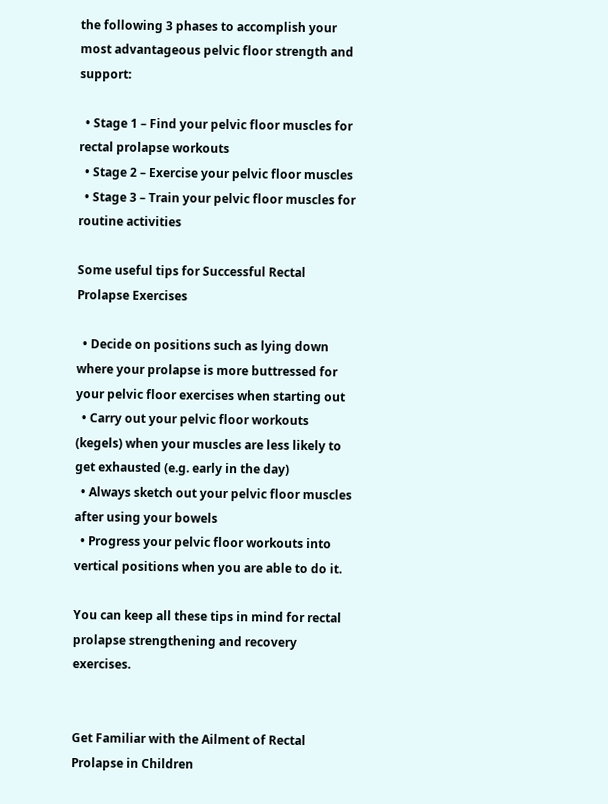the following 3 phases to accomplish your most advantageous pelvic floor strength and support:

  • Stage 1 – Find your pelvic floor muscles for rectal prolapse workouts
  • Stage 2 – Exercise your pelvic floor muscles
  • Stage 3 – Train your pelvic floor muscles for routine activities

Some useful tips for Successful Rectal Prolapse Exercises

  • Decide on positions such as lying down where your prolapse is more buttressed for your pelvic floor exercises when starting out
  • Carry out your pelvic floor workouts (kegels) when your muscles are less likely to get exhausted (e.g. early in the day)
  • Always sketch out your pelvic floor muscles after using your bowels
  • Progress your pelvic floor workouts into vertical positions when you are able to do it.

You can keep all these tips in mind for rectal prolapse strengthening and recovery exercises.


Get Familiar with the Ailment of Rectal Prolapse in Children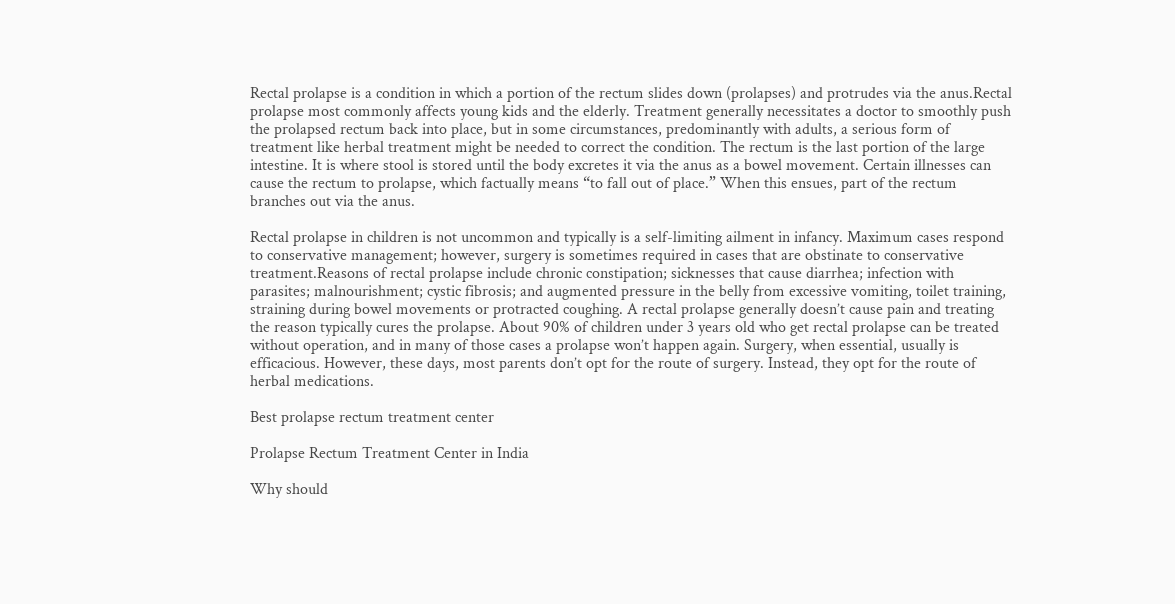Rectal prolapse is a condition in which a portion of the rectum slides down (prolapses) and protrudes via the anus.Rectal prolapse most commonly affects young kids and the elderly. Treatment generally necessitates a doctor to smoothly push the prolapsed rectum back into place, but in some circumstances, predominantly with adults, a serious form of treatment like herbal treatment might be needed to correct the condition. The rectum is the last portion of the large intestine. It is where stool is stored until the body excretes it via the anus as a bowel movement. Certain illnesses can cause the rectum to prolapse, which factually means “to fall out of place.” When this ensues, part of the rectum branches out via the anus.

Rectal prolapse in children is not uncommon and typically is a self-limiting ailment in infancy. Maximum cases respond to conservative management; however, surgery is sometimes required in cases that are obstinate to conservative treatment.Reasons of rectal prolapse include chronic constipation; sicknesses that cause diarrhea; infection with parasites; malnourishment; cystic fibrosis; and augmented pressure in the belly from excessive vomiting, toilet training, straining during bowel movements or protracted coughing. A rectal prolapse generally doesn’t cause pain and treating the reason typically cures the prolapse. About 90% of children under 3 years old who get rectal prolapse can be treated without operation, and in many of those cases a prolapse won’t happen again. Surgery, when essential, usually is efficacious. However, these days, most parents don’t opt for the route of surgery. Instead, they opt for the route of herbal medications.

Best prolapse rectum treatment center

Prolapse Rectum Treatment Center in India

Why should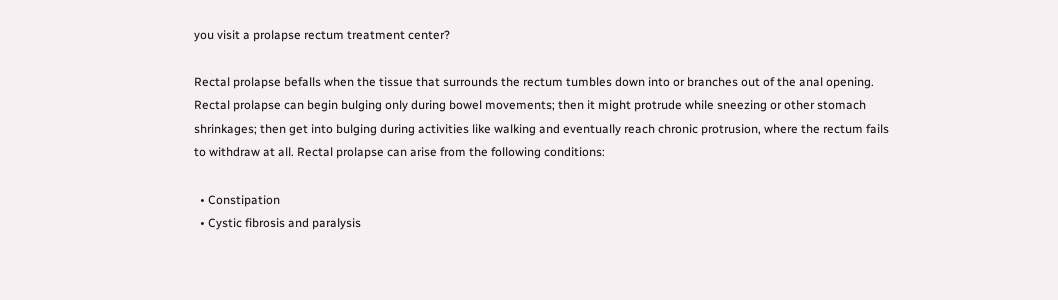you visit a prolapse rectum treatment center?

Rectal prolapse befalls when the tissue that surrounds the rectum tumbles down into or branches out of the anal opening. Rectal prolapse can begin bulging only during bowel movements; then it might protrude while sneezing or other stomach shrinkages; then get into bulging during activities like walking and eventually reach chronic protrusion, where the rectum fails to withdraw at all. Rectal prolapse can arise from the following conditions:

  • Constipation
  • Cystic fibrosis and paralysis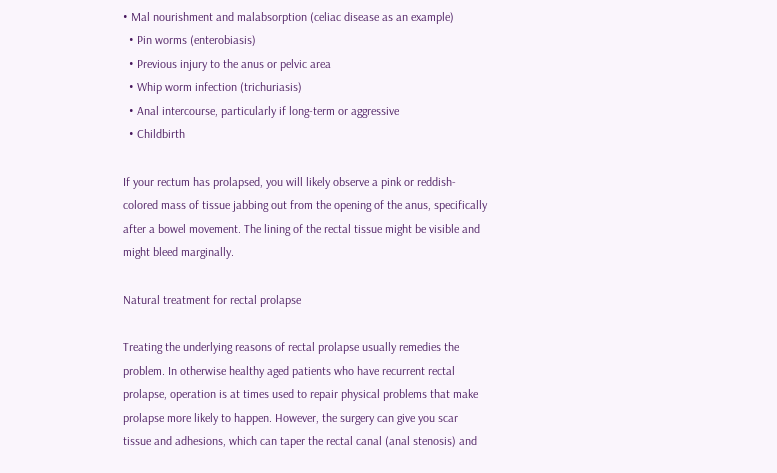• Mal nourishment and malabsorption (celiac disease as an example)
  • Pin worms (enterobiasis)
  • Previous injury to the anus or pelvic area
  • Whip worm infection (trichuriasis)
  • Anal intercourse, particularly if long-term or aggressive
  • Childbirth

If your rectum has prolapsed, you will likely observe a pink or reddish-colored mass of tissue jabbing out from the opening of the anus, specifically after a bowel movement. The lining of the rectal tissue might be visible and might bleed marginally.

Natural treatment for rectal prolapse

Treating the underlying reasons of rectal prolapse usually remedies the problem. In otherwise healthy aged patients who have recurrent rectal prolapse, operation is at times used to repair physical problems that make prolapse more likely to happen. However, the surgery can give you scar tissue and adhesions, which can taper the rectal canal (anal stenosis) and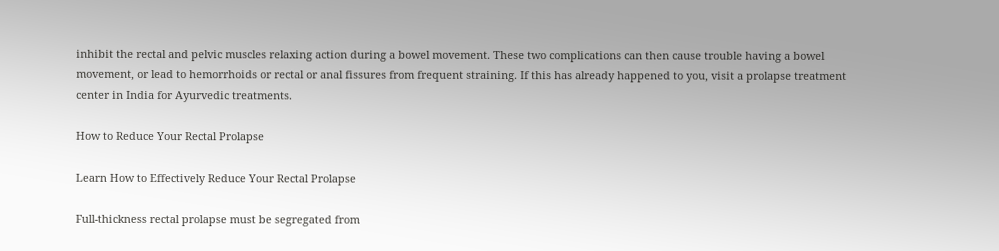inhibit the rectal and pelvic muscles relaxing action during a bowel movement. These two complications can then cause trouble having a bowel movement, or lead to hemorrhoids or rectal or anal fissures from frequent straining. If this has already happened to you, visit a prolapse treatment center in India for Ayurvedic treatments.

How to Reduce Your Rectal Prolapse

Learn How to Effectively Reduce Your Rectal Prolapse

Full-thickness rectal prolapse must be segregated from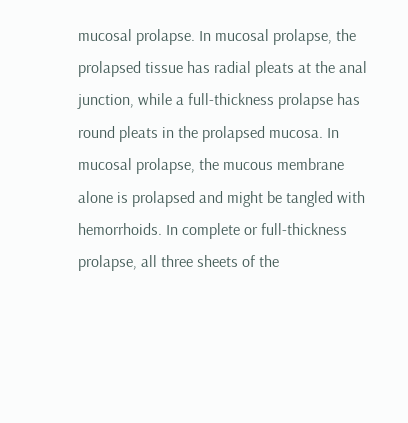mucosal prolapse. In mucosal prolapse, the prolapsed tissue has radial pleats at the anal junction, while a full-thickness prolapse has round pleats in the prolapsed mucosa. In mucosal prolapse, the mucous membrane alone is prolapsed and might be tangled with hemorrhoids. In complete or full-thickness prolapse, all three sheets of the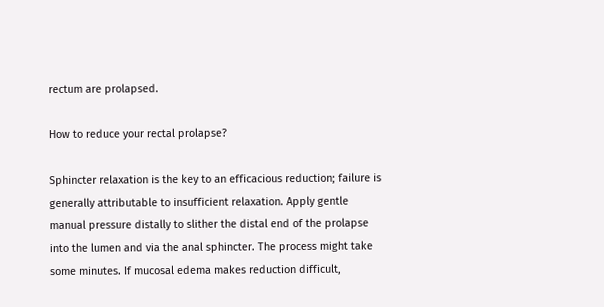rectum are prolapsed.

How to reduce your rectal prolapse?

Sphincter relaxation is the key to an efficacious reduction; failure is generally attributable to insufficient relaxation. Apply gentle manual pressure distally to slither the distal end of the prolapse into the lumen and via the anal sphincter. The process might take some minutes. If mucosal edema makes reduction difficult,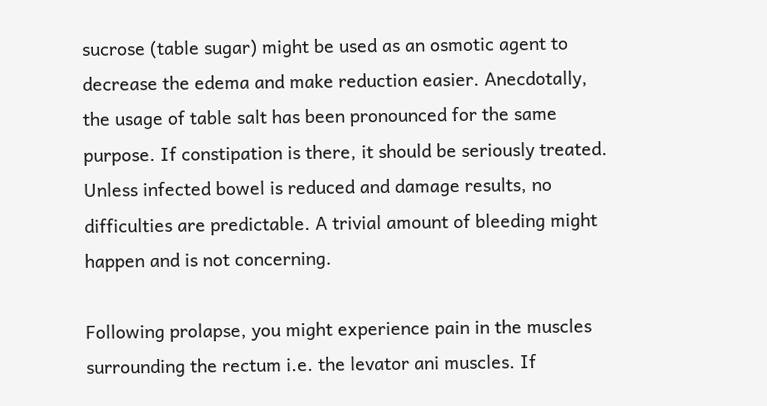sucrose (table sugar) might be used as an osmotic agent to decrease the edema and make reduction easier. Anecdotally, the usage of table salt has been pronounced for the same purpose. If constipation is there, it should be seriously treated. Unless infected bowel is reduced and damage results, no difficulties are predictable. A trivial amount of bleeding might happen and is not concerning.

Following prolapse, you might experience pain in the muscles surrounding the rectum i.e. the levator ani muscles. If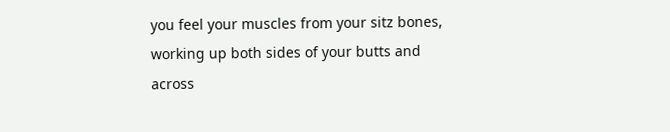you feel your muscles from your sitz bones, working up both sides of your butts and across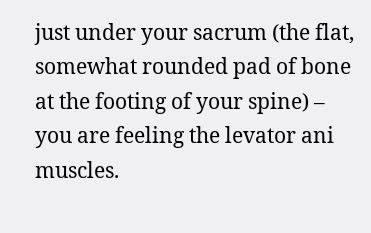just under your sacrum (the flat, somewhat rounded pad of bone at the footing of your spine) – you are feeling the levator ani muscles.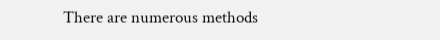There are numerous methods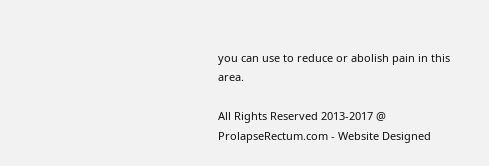you can use to reduce or abolish pain in this area.

All Rights Reserved 2013-2017 @ ProlapseRectum.com - Website Designed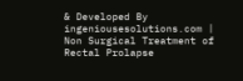& Developed By ingeniousesolutions.com | Non Surgical Treatment of Rectal Prolapse